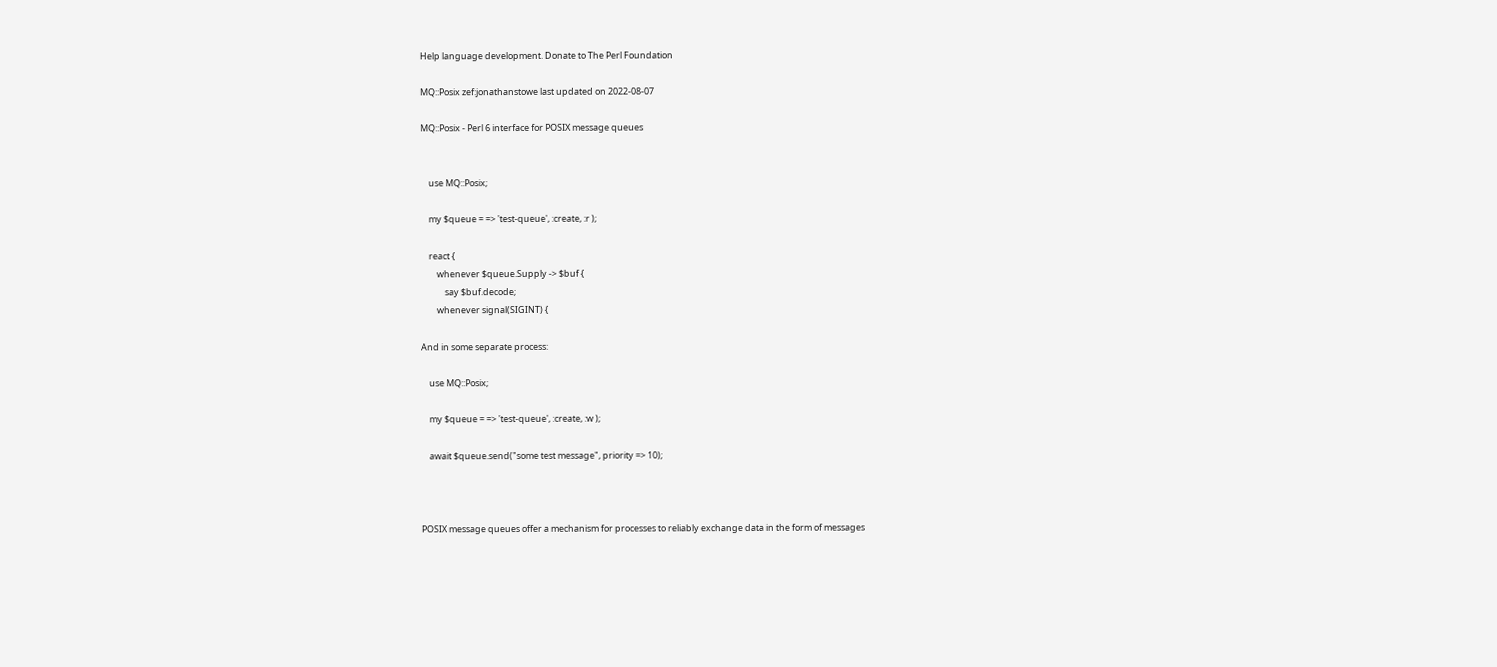Help language development. Donate to The Perl Foundation

MQ::Posix zef:jonathanstowe last updated on 2022-08-07

MQ::Posix - Perl 6 interface for POSIX message queues


    use MQ::Posix;

    my $queue = => 'test-queue', :create, :r );

    react {
        whenever $queue.Supply -> $buf {
            say $buf.decode;
        whenever signal(SIGINT) {

And in some separate process:

    use MQ::Posix;

    my $queue = => 'test-queue', :create, :w );

    await $queue.send("some test message", priority => 10);



POSIX message queues offer a mechanism for processes to reliably exchange data in the form of messages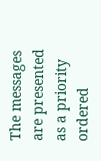The messages are presented as a priority ordered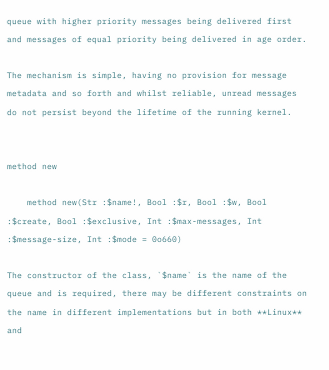queue with higher priority messages being delivered first and messages of equal priority being delivered in age order.

The mechanism is simple, having no provision for message metadata and so forth and whilst reliable, unread messages do not persist beyond the lifetime of the running kernel.


method new

    method new(Str :$name!, Bool :$r, Bool :$w, Bool :$create, Bool :$exclusive, Int :$max-messages, Int :$message-size, Int :$mode = 0o660)

The constructor of the class, `$name` is the name of the queue and is required, there may be different constraints on the name in different implementations but in both **Linux** and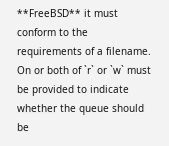**FreeBSD** it must conform to the requirements of a filename. On or both of `r` or `w` must be provided to indicate whether the queue should be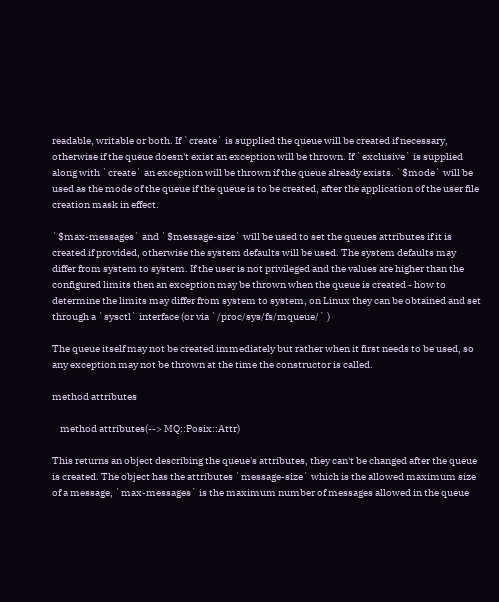readable, writable or both. If `create` is supplied the queue will be created if necessary, otherwise if the queue doesn't exist an exception will be thrown. If `exclusive` is supplied along with `create` an exception will be thrown if the queue already exists. `$mode` will be used as the mode of the queue if the queue is to be created, after the application of the user file creation mask in effect.

`$max-messages` and `$message-size` will be used to set the queues attributes if it is created if provided, otherwise the system defaults will be used. The system defaults may differ from system to system. If the user is not privileged and the values are higher than the configured limits then an exception may be thrown when the queue is created - how to determine the limits may differ from system to system, on Linux they can be obtained and set through a `sysctl` interface (or via `/proc/sys/fs/mqueue/` )

The queue itself may not be created immediately but rather when it first needs to be used, so any exception may not be thrown at the time the constructor is called.

method attributes

    method attributes(--> MQ::Posix::Attr)

This returns an object describing the queue's attributes, they can't be changed after the queue is created. The object has the attributes `message-size` which is the allowed maximum size of a message, `max-messages` is the maximum number of messages allowed in the queue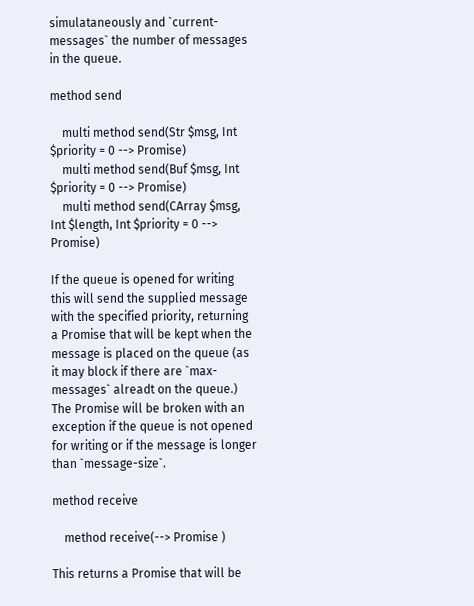simulataneously and `current-messages` the number of messages in the queue.

method send

    multi method send(Str $msg, Int $priority = 0 --> Promise)
    multi method send(Buf $msg, Int $priority = 0 --> Promise)
    multi method send(CArray $msg, Int $length, Int $priority = 0 --> Promise)

If the queue is opened for writing this will send the supplied message with the specified priority, returning a Promise that will be kept when the message is placed on the queue (as it may block if there are `max-messages` alreadt on the queue.) The Promise will be broken with an exception if the queue is not opened for writing or if the message is longer than `message-size`.

method receive

    method receive(--> Promise )

This returns a Promise that will be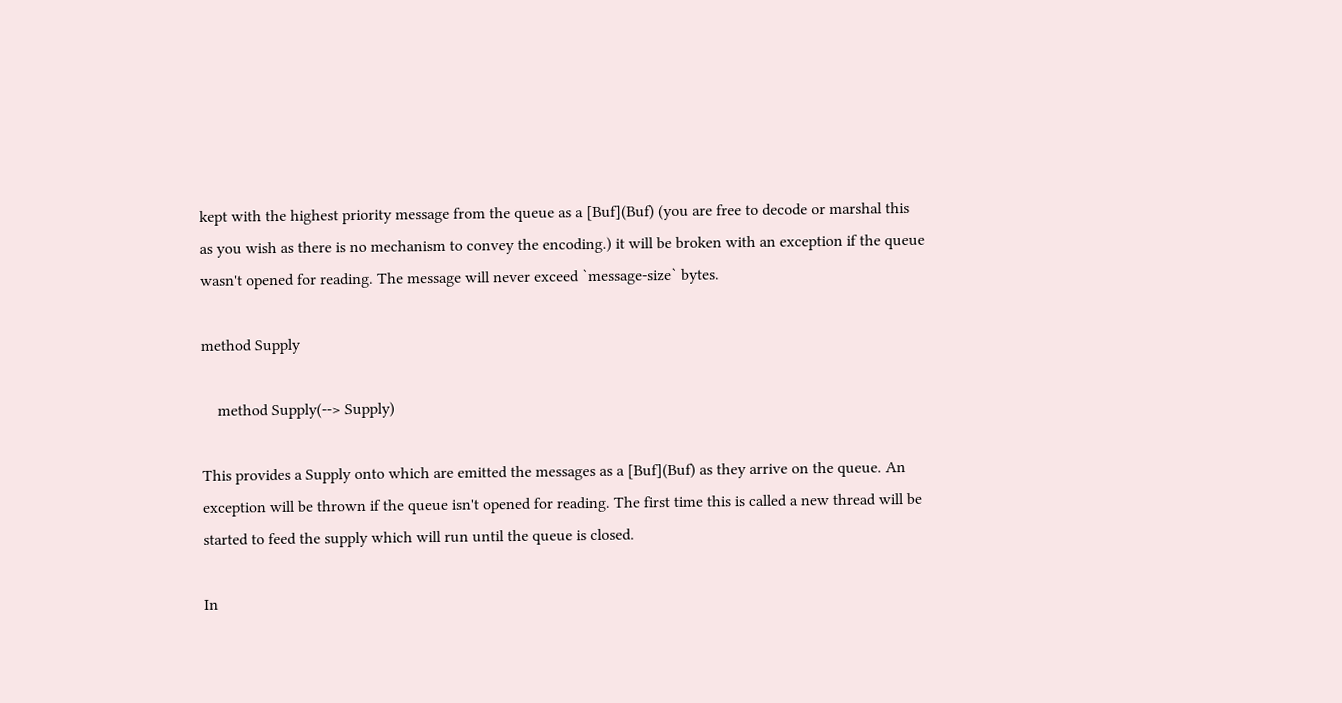kept with the highest priority message from the queue as a [Buf](Buf) (you are free to decode or marshal this as you wish as there is no mechanism to convey the encoding.) it will be broken with an exception if the queue wasn't opened for reading. The message will never exceed `message-size` bytes.

method Supply

    method Supply(--> Supply)

This provides a Supply onto which are emitted the messages as a [Buf](Buf) as they arrive on the queue. An exception will be thrown if the queue isn't opened for reading. The first time this is called a new thread will be started to feed the supply which will run until the queue is closed.

In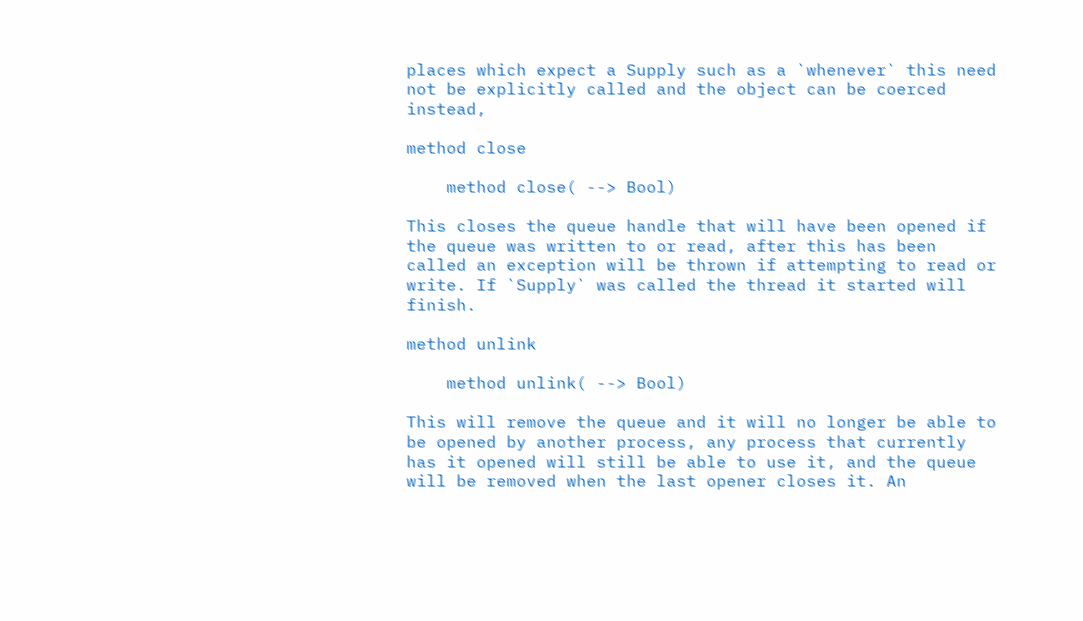places which expect a Supply such as a `whenever` this need not be explicitly called and the object can be coerced instead,

method close

    method close( --> Bool)

This closes the queue handle that will have been opened if the queue was written to or read, after this has been called an exception will be thrown if attempting to read or write. If `Supply` was called the thread it started will finish.

method unlink

    method unlink( --> Bool)

This will remove the queue and it will no longer be able to be opened by another process, any process that currently has it opened will still be able to use it, and the queue will be removed when the last opener closes it. An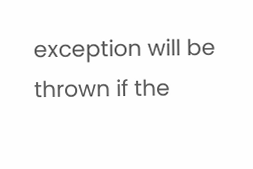exception will be thrown if the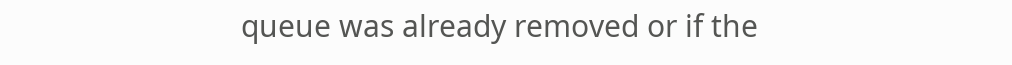queue was already removed or if the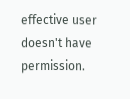effective user doesn't have permission.